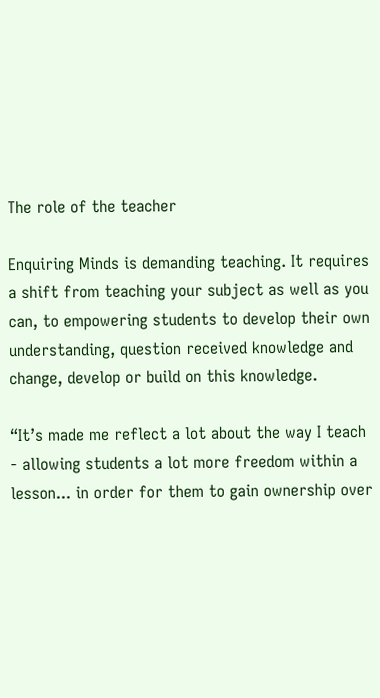The role of the teacher

Enquiring Minds is demanding teaching. It requires a shift from teaching your subject as well as you can, to empowering students to develop their own understanding, question received knowledge and change, develop or build on this knowledge.

“It’s made me reflect a lot about the way I teach - allowing students a lot more freedom within a lesson... in order for them to gain ownership over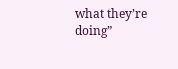what they’re doing”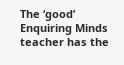The ‘good’ Enquiring Minds teacher has the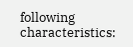following characteristics: